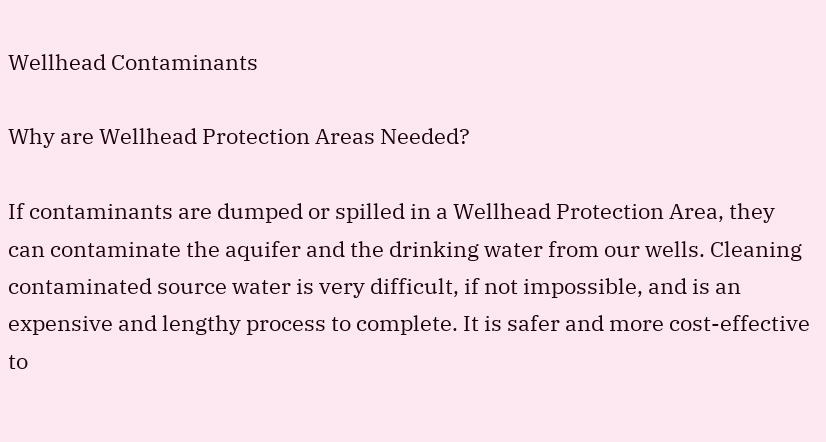Wellhead Contaminants

Why are Wellhead Protection Areas Needed?

If contaminants are dumped or spilled in a Wellhead Protection Area, they can contaminate the aquifer and the drinking water from our wells. Cleaning contaminated source water is very difficult, if not impossible, and is an expensive and lengthy process to complete. It is safer and more cost-effective to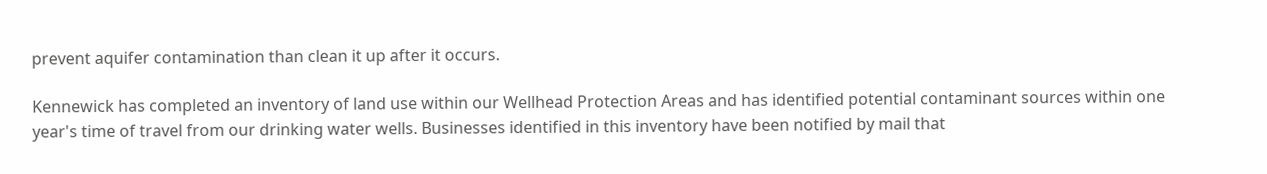prevent aquifer contamination than clean it up after it occurs.

Kennewick has completed an inventory of land use within our Wellhead Protection Areas and has identified potential contaminant sources within one year's time of travel from our drinking water wells. Businesses identified in this inventory have been notified by mail that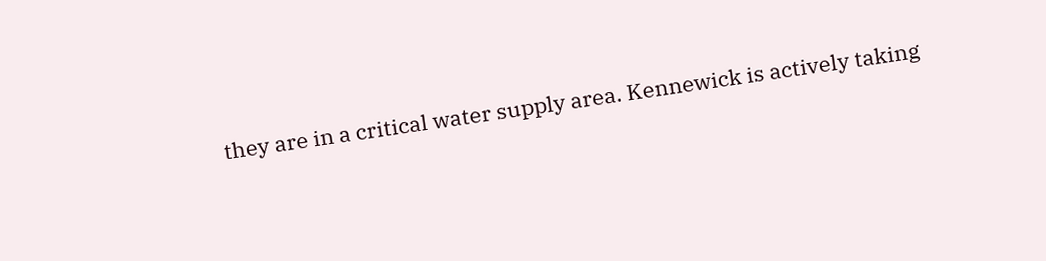they are in a critical water supply area. Kennewick is actively taking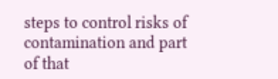steps to control risks of contamination and part of that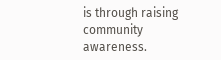is through raising community awareness.